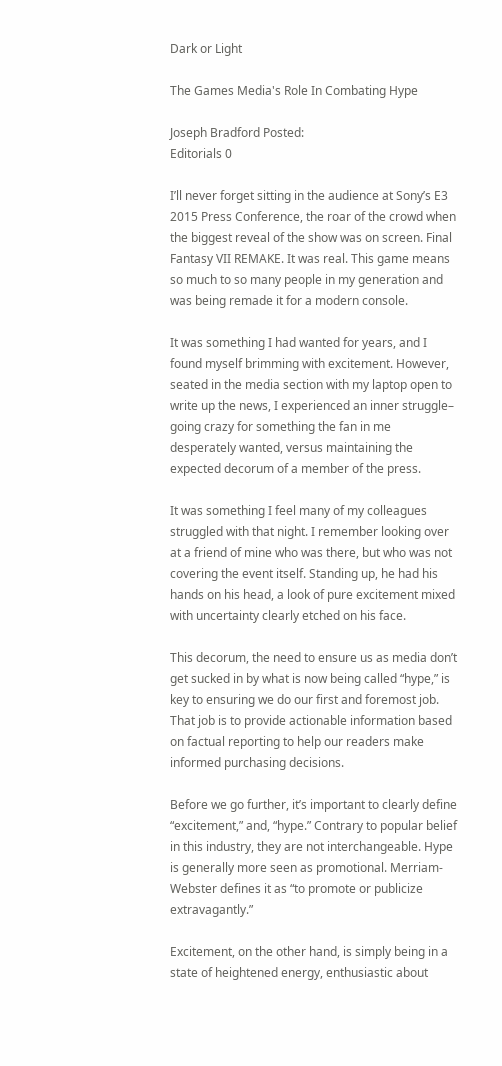Dark or Light

The Games Media's Role In Combating Hype

Joseph Bradford Posted:
Editorials 0

I’ll never forget sitting in the audience at Sony’s E3 2015 Press Conference, the roar of the crowd when the biggest reveal of the show was on screen. Final Fantasy VII REMAKE. It was real. This game means so much to so many people in my generation and was being remade it for a modern console.

It was something I had wanted for years, and I found myself brimming with excitement. However, seated in the media section with my laptop open to write up the news, I experienced an inner struggle– going crazy for something the fan in me desperately wanted, versus maintaining the expected decorum of a member of the press.

It was something I feel many of my colleagues struggled with that night. I remember looking over at a friend of mine who was there, but who was not covering the event itself. Standing up, he had his hands on his head, a look of pure excitement mixed with uncertainty clearly etched on his face.

This decorum, the need to ensure us as media don’t get sucked in by what is now being called “hype,” is key to ensuring we do our first and foremost job. That job is to provide actionable information based on factual reporting to help our readers make informed purchasing decisions.

Before we go further, it’s important to clearly define “excitement,” and, “hype.” Contrary to popular belief in this industry, they are not interchangeable. Hype is generally more seen as promotional. Merriam-Webster defines it as “to promote or publicize extravagantly.”

Excitement, on the other hand, is simply being in a state of heightened energy, enthusiastic about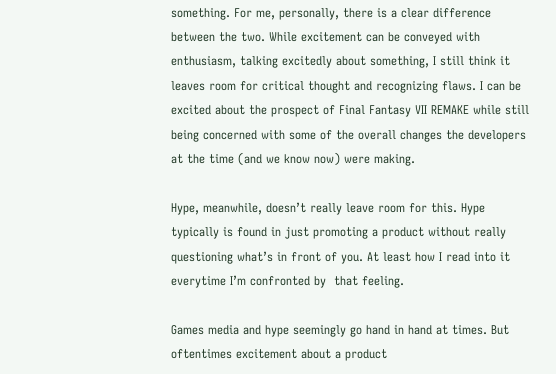something. For me, personally, there is a clear difference between the two. While excitement can be conveyed with enthusiasm, talking excitedly about something, I still think it leaves room for critical thought and recognizing flaws. I can be excited about the prospect of Final Fantasy VII REMAKE while still being concerned with some of the overall changes the developers at the time (and we know now) were making.

Hype, meanwhile, doesn’t really leave room for this. Hype typically is found in just promoting a product without really questioning what’s in front of you. At least how I read into it everytime I’m confronted by  that feeling.

Games media and hype seemingly go hand in hand at times. But oftentimes excitement about a product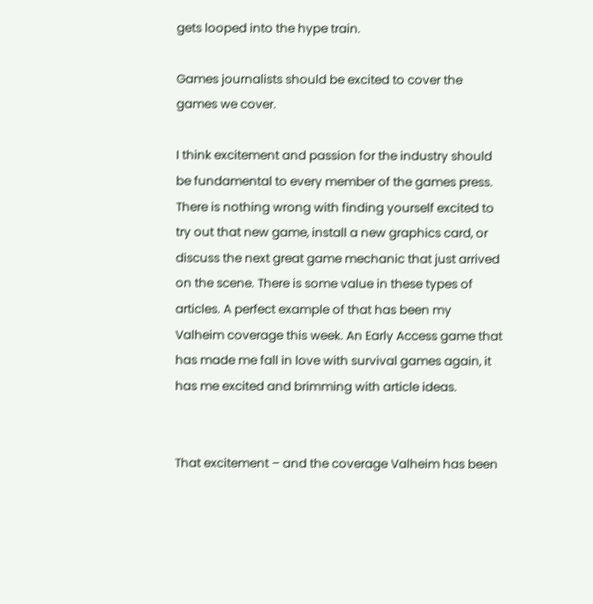gets looped into the hype train.

Games journalists should be excited to cover the games we cover.

I think excitement and passion for the industry should be fundamental to every member of the games press. There is nothing wrong with finding yourself excited to try out that new game, install a new graphics card, or discuss the next great game mechanic that just arrived on the scene. There is some value in these types of articles. A perfect example of that has been my Valheim coverage this week. An Early Access game that has made me fall in love with survival games again, it has me excited and brimming with article ideas.


That excitement – and the coverage Valheim has been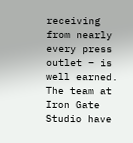receiving from nearly every press outlet – is well earned. The team at Iron Gate Studio have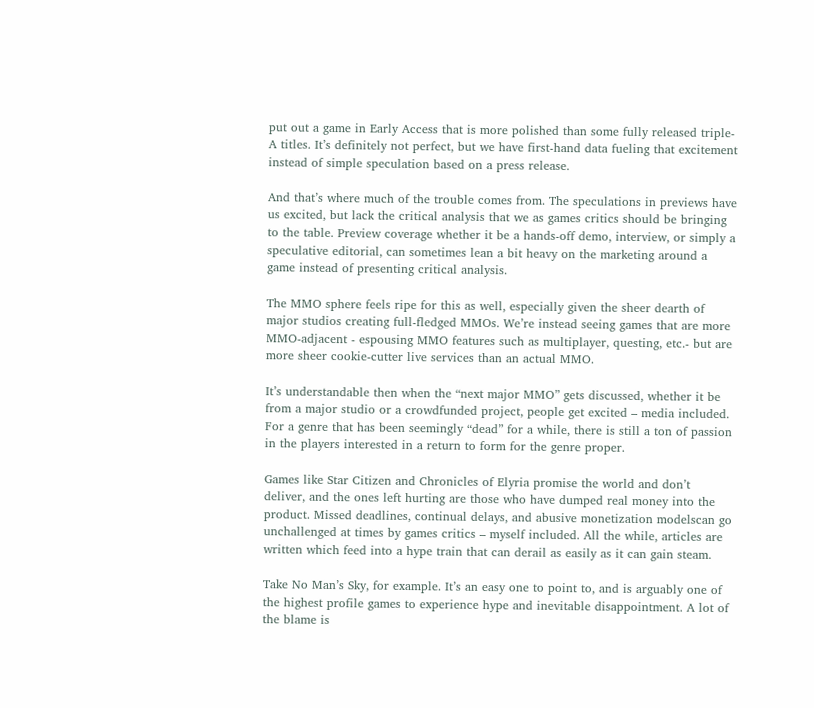put out a game in Early Access that is more polished than some fully released triple-A titles. It’s definitely not perfect, but we have first-hand data fueling that excitement instead of simple speculation based on a press release.

And that’s where much of the trouble comes from. The speculations in previews have us excited, but lack the critical analysis that we as games critics should be bringing to the table. Preview coverage whether it be a hands-off demo, interview, or simply a speculative editorial, can sometimes lean a bit heavy on the marketing around a game instead of presenting critical analysis.

The MMO sphere feels ripe for this as well, especially given the sheer dearth of major studios creating full-fledged MMOs. We’re instead seeing games that are more MMO-adjacent - espousing MMO features such as multiplayer, questing, etc.- but are more sheer cookie-cutter live services than an actual MMO.

It’s understandable then when the “next major MMO” gets discussed, whether it be from a major studio or a crowdfunded project, people get excited – media included. For a genre that has been seemingly “dead” for a while, there is still a ton of passion in the players interested in a return to form for the genre proper.

Games like Star Citizen and Chronicles of Elyria promise the world and don’t deliver, and the ones left hurting are those who have dumped real money into the product. Missed deadlines, continual delays, and abusive monetization modelscan go unchallenged at times by games critics – myself included. All the while, articles are written which feed into a hype train that can derail as easily as it can gain steam.

Take No Man’s Sky, for example. It’s an easy one to point to, and is arguably one of the highest profile games to experience hype and inevitable disappointment. A lot of the blame is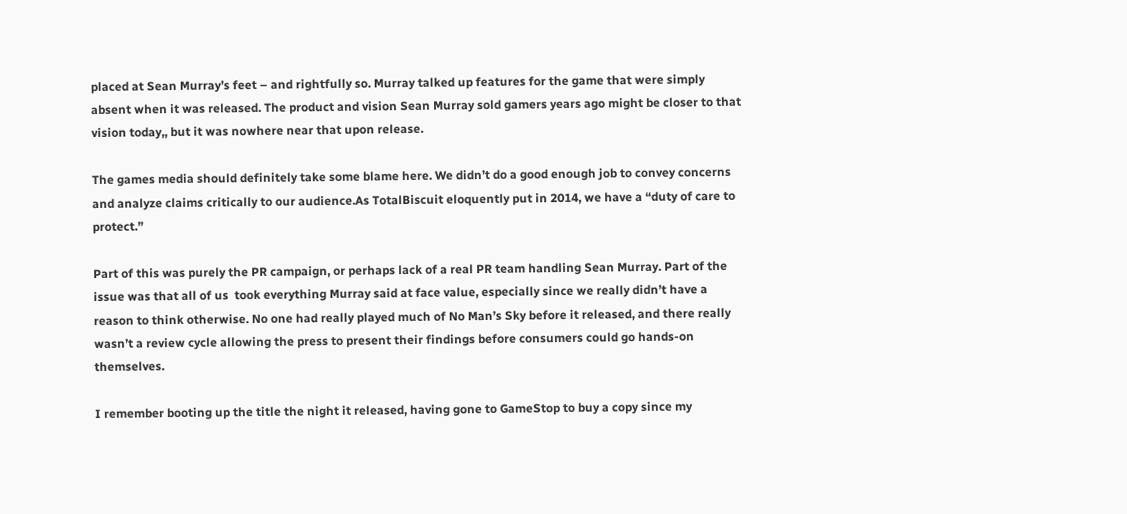placed at Sean Murray’s feet – and rightfully so. Murray talked up features for the game that were simply absent when it was released. The product and vision Sean Murray sold gamers years ago might be closer to that vision today,, but it was nowhere near that upon release.

The games media should definitely take some blame here. We didn’t do a good enough job to convey concerns and analyze claims critically to our audience.As TotalBiscuit eloquently put in 2014, we have a “duty of care to protect.”

Part of this was purely the PR campaign, or perhaps lack of a real PR team handling Sean Murray. Part of the issue was that all of us  took everything Murray said at face value, especially since we really didn’t have a reason to think otherwise. No one had really played much of No Man’s Sky before it released, and there really wasn’t a review cycle allowing the press to present their findings before consumers could go hands-on themselves.

I remember booting up the title the night it released, having gone to GameStop to buy a copy since my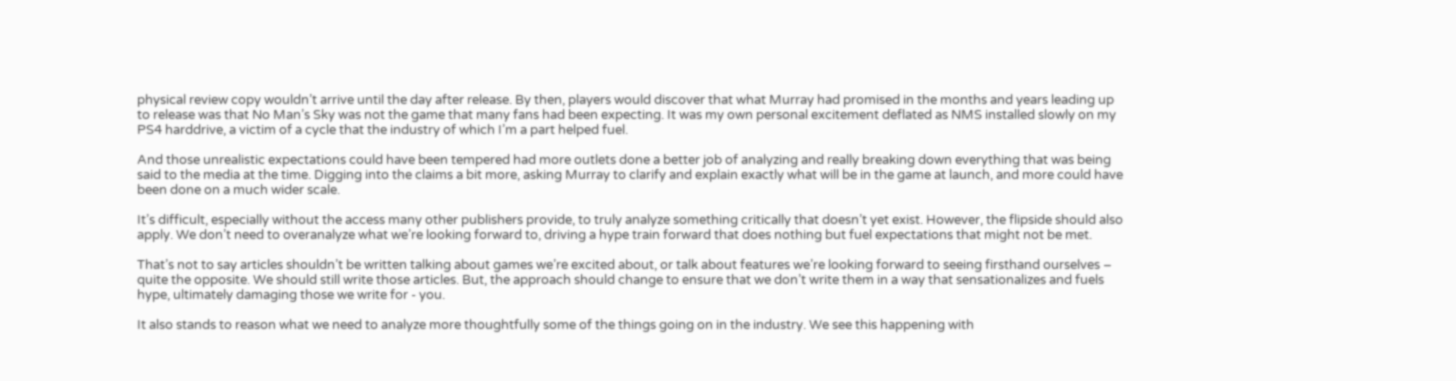physical review copy wouldn’t arrive until the day after release. By then, players would discover that what Murray had promised in the months and years leading up to release was that No Man’s Sky was not the game that many fans had been expecting. It was my own personal excitement deflated as NMS installed slowly on my PS4 harddrive, a victim of a cycle that the industry of which I’m a part helped fuel.

And those unrealistic expectations could have been tempered had more outlets done a better job of analyzing and really breaking down everything that was being said to the media at the time. Digging into the claims a bit more, asking Murray to clarify and explain exactly what will be in the game at launch, and more could have been done on a much wider scale.

It’s difficult, especially without the access many other publishers provide, to truly analyze something critically that doesn’t yet exist. However, the flipside should also apply. We don’t need to overanalyze what we’re looking forward to, driving a hype train forward that does nothing but fuel expectations that might not be met.

That’s not to say articles shouldn’t be written talking about games we’re excited about, or talk about features we’re looking forward to seeing firsthand ourselves – quite the opposite. We should still write those articles. But, the approach should change to ensure that we don’t write them in a way that sensationalizes and fuels hype, ultimately damaging those we write for - you.

It also stands to reason what we need to analyze more thoughtfully some of the things going on in the industry. We see this happening with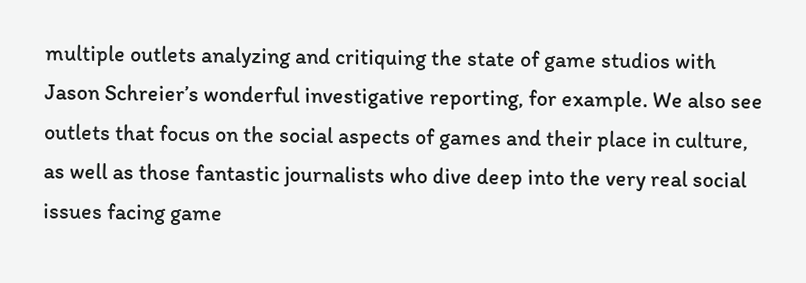multiple outlets analyzing and critiquing the state of game studios with Jason Schreier’s wonderful investigative reporting, for example. We also see outlets that focus on the social aspects of games and their place in culture, as well as those fantastic journalists who dive deep into the very real social issues facing game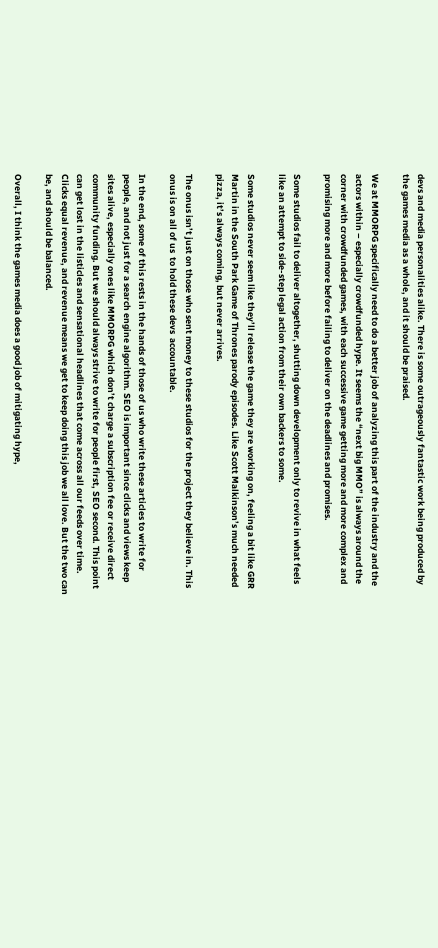devs and media personalities alike. There is some outrageously fantastic work being produced by the games media as a whole, and it should be praised.

We at MMORPG specifically need to do a better job of analyzing this part of the industry and the actors within – especially crowdfunded hype. It seems the “next big MMO” is always around the corner with crowdfunded games, with each successive game getting more and more complex and promising more and more before failing to deliver on the deadlines and promises.

Some studios fail to deliver altogether, shutting down development only to revive in what feels like an attempt to side-step legal action from their own backers to some.

Some studios never seem like they’ll release the game they are working on, feeling a bit like GRR Martin in the South Park Game of Thrones parody episodes. Like Scott Malkinson’s much needed pizza, it’s always coming, but never arrives.

The onus isn’t just on those who sent money to these studios for the project they believe in. This onus is on all of us  to hold these devs  accountable.

In the end, some of this rests in the hands of those of us who write these articles to write for people, and not just for a search engine algorithm. SEO is important since clicks and views keep sites alive, especially ones like MMORPG which don’t charge a subscription fee or receive direct community funding. But we should always strive to write for people first, SEO second. This point can get lost in the listicles and sensational headlines that come across all our feeds over time. Clicks equal revenue, and revenue means we get to keep doing this job we all love. But the two can be, and should be balanced.

Overall, I think the games media does a good job of mitigating hype,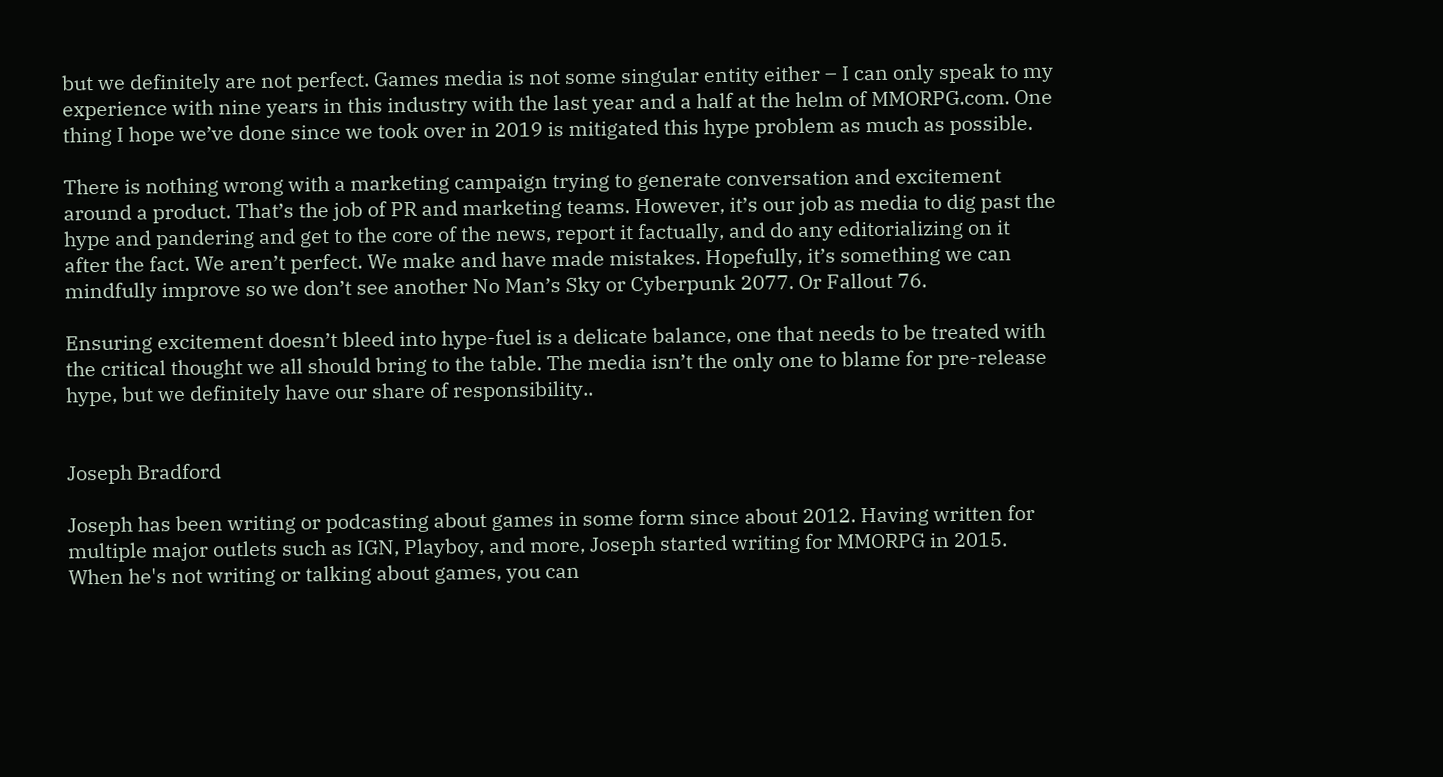but we definitely are not perfect. Games media is not some singular entity either – I can only speak to my experience with nine years in this industry with the last year and a half at the helm of MMORPG.com. One thing I hope we’ve done since we took over in 2019 is mitigated this hype problem as much as possible.

There is nothing wrong with a marketing campaign trying to generate conversation and excitement around a product. That’s the job of PR and marketing teams. However, it’s our job as media to dig past the hype and pandering and get to the core of the news, report it factually, and do any editorializing on it after the fact. We aren’t perfect. We make and have made mistakes. Hopefully, it’s something we can mindfully improve so we don’t see another No Man’s Sky or Cyberpunk 2077. Or Fallout 76.

Ensuring excitement doesn’t bleed into hype-fuel is a delicate balance, one that needs to be treated with the critical thought we all should bring to the table. The media isn’t the only one to blame for pre-release hype, but we definitely have our share of responsibility..


Joseph Bradford

Joseph has been writing or podcasting about games in some form since about 2012. Having written for multiple major outlets such as IGN, Playboy, and more, Joseph started writing for MMORPG in 2015. When he's not writing or talking about games, you can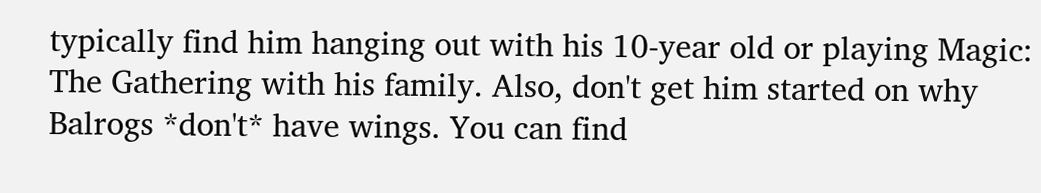typically find him hanging out with his 10-year old or playing Magic: The Gathering with his family. Also, don't get him started on why Balrogs *don't* have wings. You can find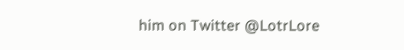him on Twitter @LotrLore